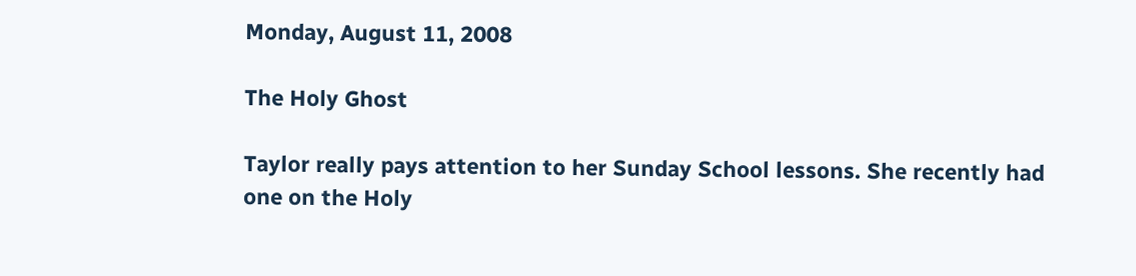Monday, August 11, 2008

The Holy Ghost

Taylor really pays attention to her Sunday School lessons. She recently had one on the Holy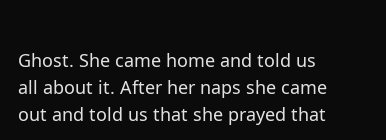Ghost. She came home and told us all about it. After her naps she came out and told us that she prayed that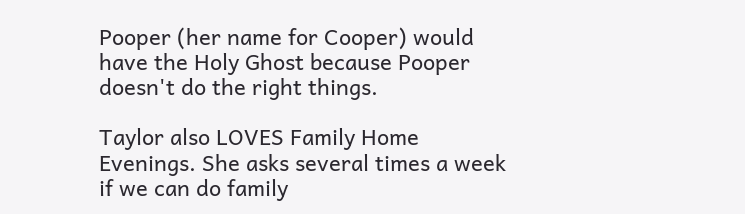Pooper (her name for Cooper) would have the Holy Ghost because Pooper doesn't do the right things.

Taylor also LOVES Family Home Evenings. She asks several times a week if we can do family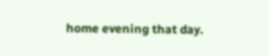home evening that day.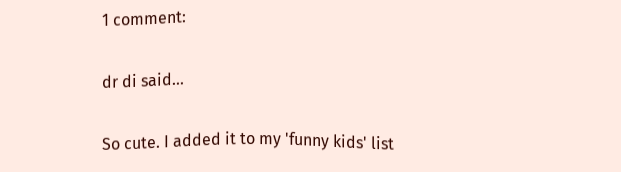1 comment:

dr di said...

So cute. I added it to my 'funny kids' list